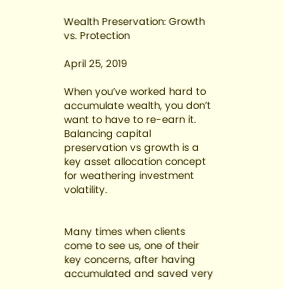Wealth Preservation: Growth vs. Protection

April 25, 2019

When you’ve worked hard to accumulate wealth, you don’t want to have to re-earn it. Balancing capital preservation vs growth is a key asset allocation concept for weathering investment volatility.


Many times when clients come to see us, one of their key concerns, after having accumulated and saved very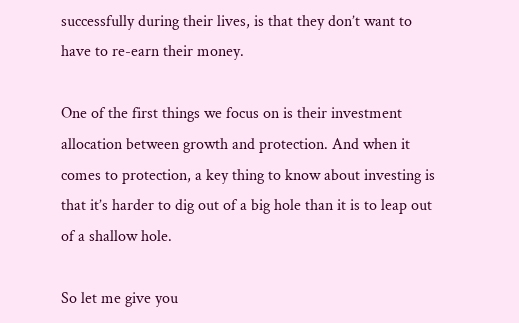successfully during their lives, is that they don’t want to have to re-earn their money.

One of the first things we focus on is their investment allocation between growth and protection. And when it comes to protection, a key thing to know about investing is that it’s harder to dig out of a big hole than it is to leap out of a shallow hole.

So let me give you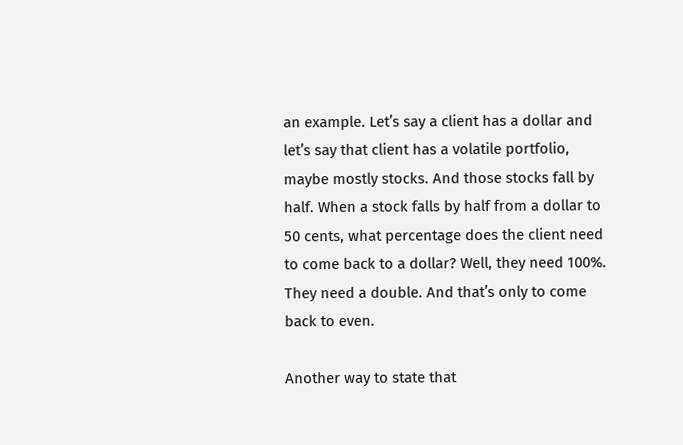an example. Let’s say a client has a dollar and let’s say that client has a volatile portfolio, maybe mostly stocks. And those stocks fall by half. When a stock falls by half from a dollar to 50 cents, what percentage does the client need to come back to a dollar? Well, they need 100%. They need a double. And that’s only to come back to even.

Another way to state that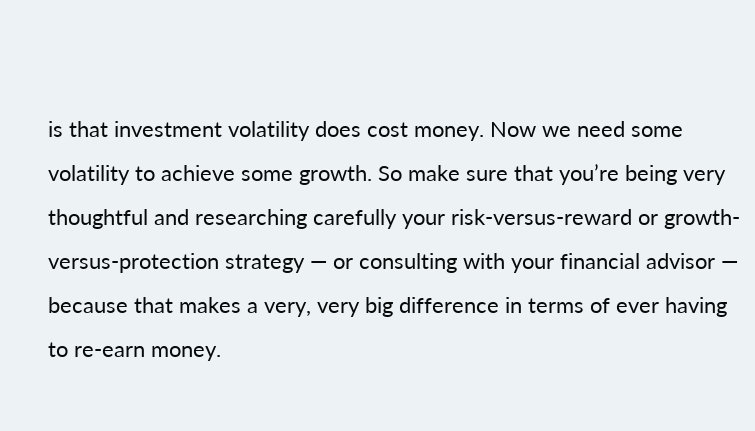is that investment volatility does cost money. Now we need some volatility to achieve some growth. So make sure that you’re being very thoughtful and researching carefully your risk-versus-reward or growth-versus-protection strategy — or consulting with your financial advisor — because that makes a very, very big difference in terms of ever having to re-earn money.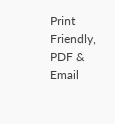Print Friendly, PDF & Email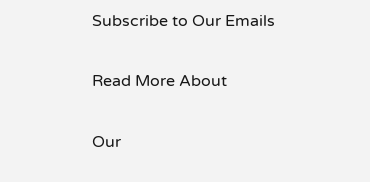Subscribe to Our Emails

Read More About

Our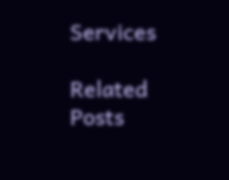Services

Related Posts